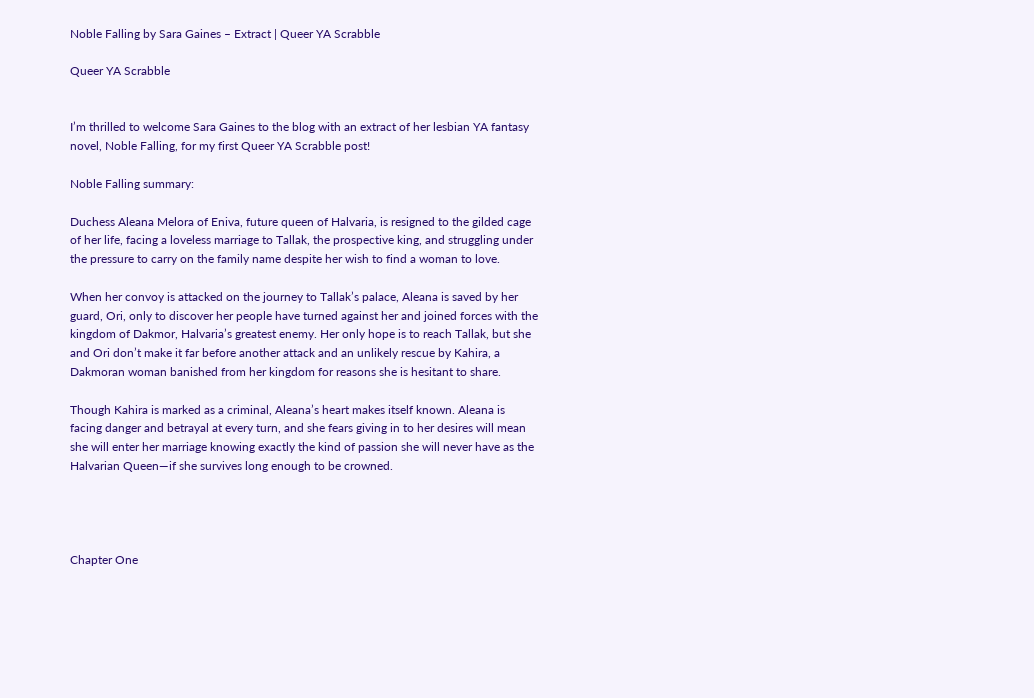Noble Falling by Sara Gaines – Extract | Queer YA Scrabble

Queer YA Scrabble


I’m thrilled to welcome Sara Gaines to the blog with an extract of her lesbian YA fantasy novel, Noble Falling, for my first Queer YA Scrabble post!

Noble Falling summary:

Duchess Aleana Melora of Eniva, future queen of Halvaria, is resigned to the gilded cage of her life, facing a loveless marriage to Tallak, the prospective king, and struggling under the pressure to carry on the family name despite her wish to find a woman to love.

When her convoy is attacked on the journey to Tallak’s palace, Aleana is saved by her guard, Ori, only to discover her people have turned against her and joined forces with the kingdom of Dakmor, Halvaria’s greatest enemy. Her only hope is to reach Tallak, but she and Ori don’t make it far before another attack and an unlikely rescue by Kahira, a Dakmoran woman banished from her kingdom for reasons she is hesitant to share.

Though Kahira is marked as a criminal, Aleana’s heart makes itself known. Aleana is facing danger and betrayal at every turn, and she fears giving in to her desires will mean she will enter her marriage knowing exactly the kind of passion she will never have as the Halvarian Queen—if she survives long enough to be crowned.




Chapter One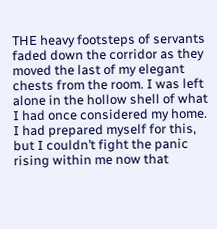THE heavy footsteps of servants faded down the corridor as they moved the last of my elegant chests from the room. I was left alone in the hollow shell of what I had once considered my home. I had prepared myself for this, but I couldn’t fight the panic rising within me now that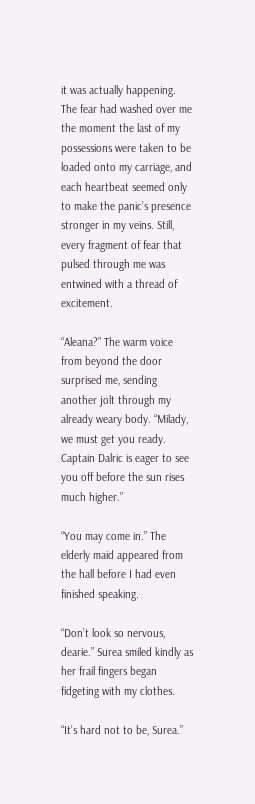it was actually happening. The fear had washed over me the moment the last of my possessions were taken to be loaded onto my carriage, and each heartbeat seemed only to make the panic’s presence stronger in my veins. Still, every fragment of fear that pulsed through me was entwined with a thread of excitement.

“Aleana?” The warm voice from beyond the door surprised me, sending another jolt through my already weary body. “Milady, we must get you ready. Captain Dalric is eager to see you off before the sun rises much higher.”

“You may come in.” The elderly maid appeared from the hall before I had even finished speaking.

“Don’t look so nervous, dearie.” Surea smiled kindly as her frail fingers began fidgeting with my clothes.

“It’s hard not to be, Surea.”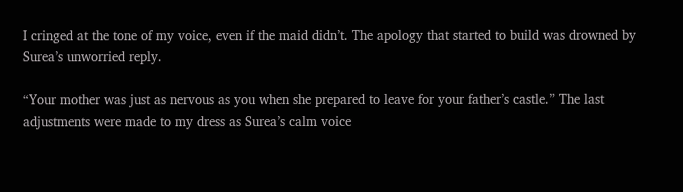I cringed at the tone of my voice, even if the maid didn’t. The apology that started to build was drowned by Surea’s unworried reply.

“Your mother was just as nervous as you when she prepared to leave for your father’s castle.” The last adjustments were made to my dress as Surea’s calm voice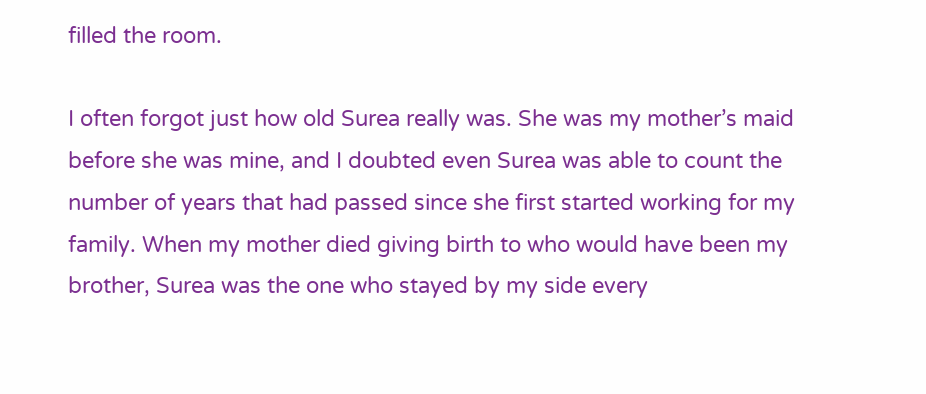filled the room.

I often forgot just how old Surea really was. She was my mother’s maid before she was mine, and I doubted even Surea was able to count the number of years that had passed since she first started working for my family. When my mother died giving birth to who would have been my brother, Surea was the one who stayed by my side every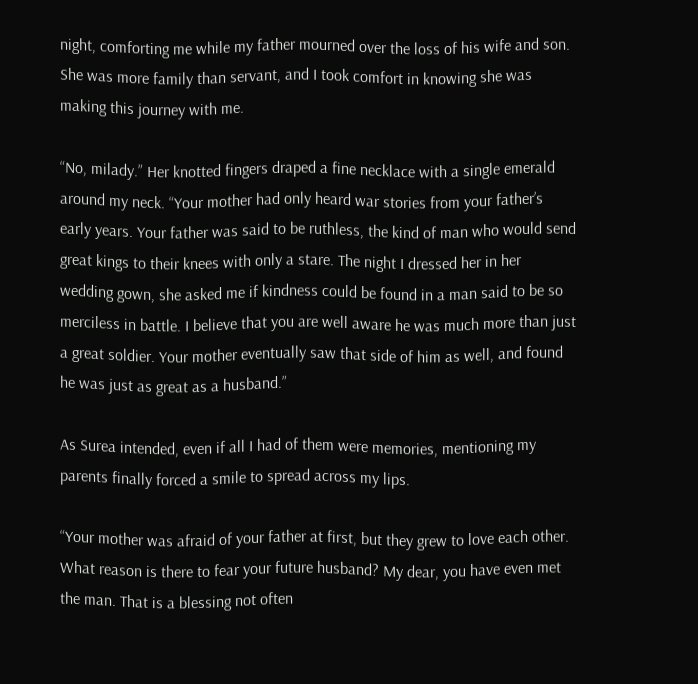night, comforting me while my father mourned over the loss of his wife and son. She was more family than servant, and I took comfort in knowing she was making this journey with me.

“No, milady.” Her knotted fingers draped a fine necklace with a single emerald around my neck. “Your mother had only heard war stories from your father’s early years. Your father was said to be ruthless, the kind of man who would send great kings to their knees with only a stare. The night I dressed her in her wedding gown, she asked me if kindness could be found in a man said to be so merciless in battle. I believe that you are well aware he was much more than just a great soldier. Your mother eventually saw that side of him as well, and found he was just as great as a husband.”

As Surea intended, even if all I had of them were memories, mentioning my parents finally forced a smile to spread across my lips.

“Your mother was afraid of your father at first, but they grew to love each other. What reason is there to fear your future husband? My dear, you have even met the man. That is a blessing not often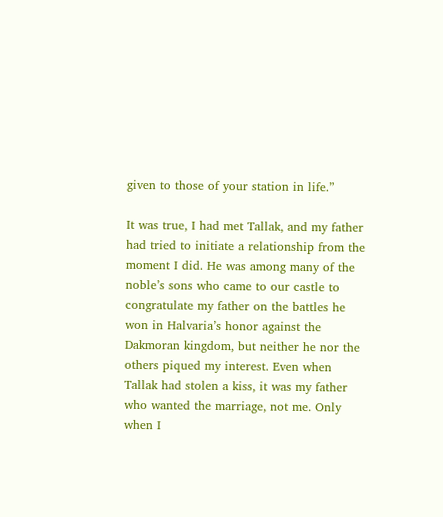given to those of your station in life.”

It was true, I had met Tallak, and my father had tried to initiate a relationship from the moment I did. He was among many of the noble’s sons who came to our castle to congratulate my father on the battles he won in Halvaria’s honor against the Dakmoran kingdom, but neither he nor the others piqued my interest. Even when Tallak had stolen a kiss, it was my father who wanted the marriage, not me. Only when I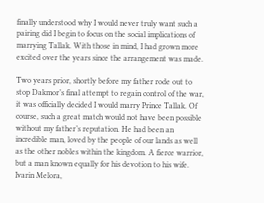finally understood why I would never truly want such a pairing did I begin to focus on the social implications of marrying Tallak. With those in mind, I had grown more excited over the years since the arrangement was made.

Two years prior, shortly before my father rode out to stop Dakmor’s final attempt to regain control of the war, it was officially decided I would marry Prince Tallak. Of course, such a great match would not have been possible without my father’s reputation. He had been an incredible man, loved by the people of our lands as well as the other nobles within the kingdom. A fierce warrior, but a man known equally for his devotion to his wife. Ivarin Melora,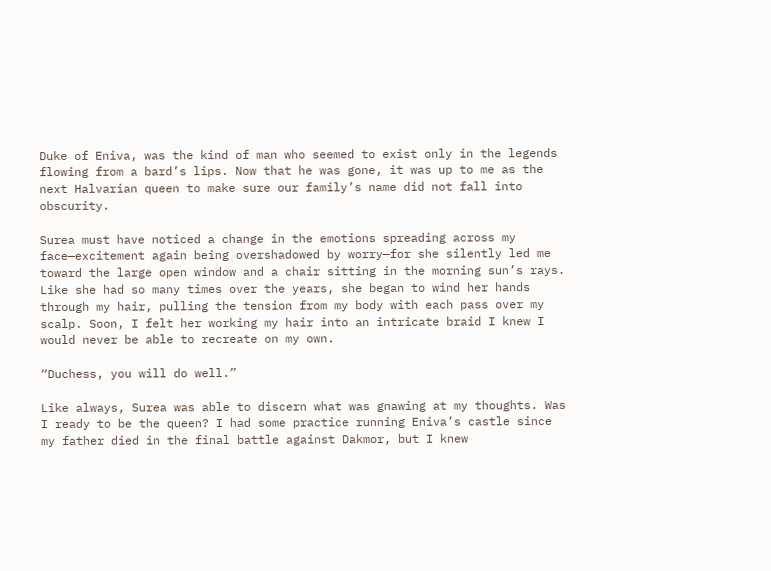Duke of Eniva, was the kind of man who seemed to exist only in the legends flowing from a bard’s lips. Now that he was gone, it was up to me as the next Halvarian queen to make sure our family’s name did not fall into obscurity.

Surea must have noticed a change in the emotions spreading across my face—excitement again being overshadowed by worry—for she silently led me toward the large open window and a chair sitting in the morning sun’s rays. Like she had so many times over the years, she began to wind her hands through my hair, pulling the tension from my body with each pass over my scalp. Soon, I felt her working my hair into an intricate braid I knew I would never be able to recreate on my own.

“Duchess, you will do well.”

Like always, Surea was able to discern what was gnawing at my thoughts. Was I ready to be the queen? I had some practice running Eniva’s castle since my father died in the final battle against Dakmor, but I knew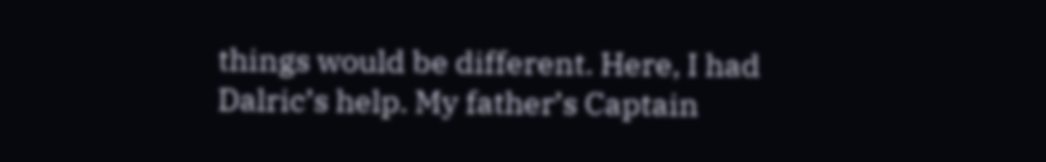things would be different. Here, I had Dalric’s help. My father’s Captain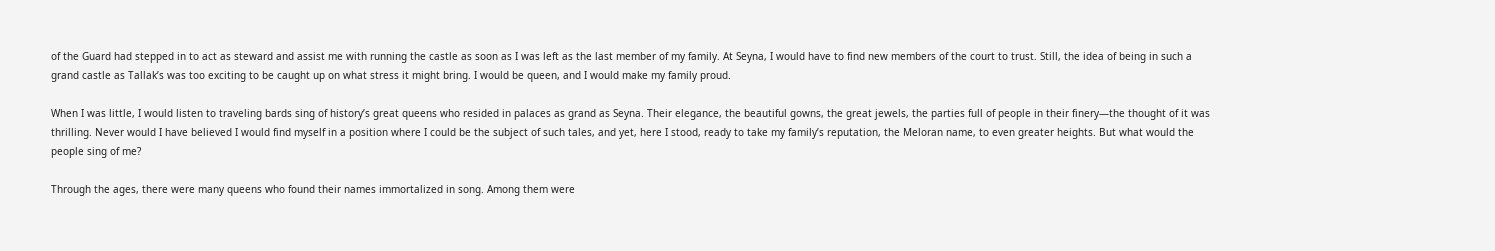of the Guard had stepped in to act as steward and assist me with running the castle as soon as I was left as the last member of my family. At Seyna, I would have to find new members of the court to trust. Still, the idea of being in such a grand castle as Tallak’s was too exciting to be caught up on what stress it might bring. I would be queen, and I would make my family proud.

When I was little, I would listen to traveling bards sing of history’s great queens who resided in palaces as grand as Seyna. Their elegance, the beautiful gowns, the great jewels, the parties full of people in their finery—the thought of it was thrilling. Never would I have believed I would find myself in a position where I could be the subject of such tales, and yet, here I stood, ready to take my family’s reputation, the Meloran name, to even greater heights. But what would the people sing of me?

Through the ages, there were many queens who found their names immortalized in song. Among them were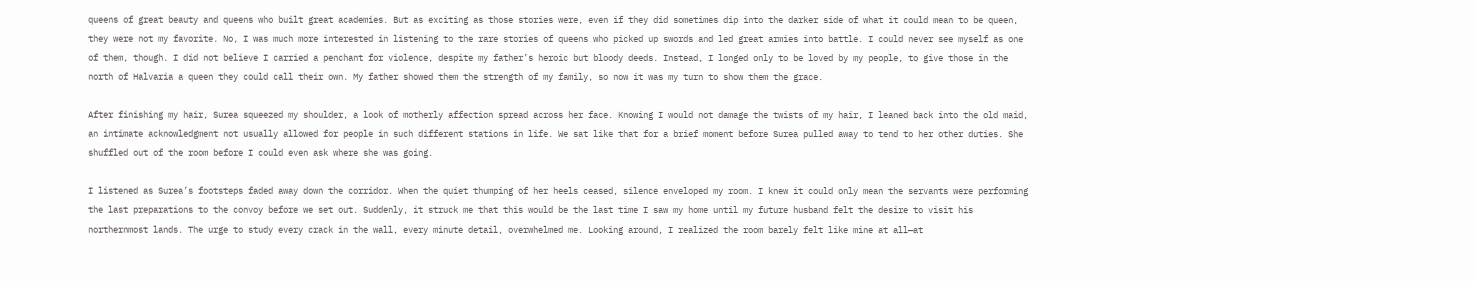queens of great beauty and queens who built great academies. But as exciting as those stories were, even if they did sometimes dip into the darker side of what it could mean to be queen, they were not my favorite. No, I was much more interested in listening to the rare stories of queens who picked up swords and led great armies into battle. I could never see myself as one of them, though. I did not believe I carried a penchant for violence, despite my father’s heroic but bloody deeds. Instead, I longed only to be loved by my people, to give those in the north of Halvaria a queen they could call their own. My father showed them the strength of my family, so now it was my turn to show them the grace.

After finishing my hair, Surea squeezed my shoulder, a look of motherly affection spread across her face. Knowing I would not damage the twists of my hair, I leaned back into the old maid, an intimate acknowledgment not usually allowed for people in such different stations in life. We sat like that for a brief moment before Surea pulled away to tend to her other duties. She shuffled out of the room before I could even ask where she was going.

I listened as Surea’s footsteps faded away down the corridor. When the quiet thumping of her heels ceased, silence enveloped my room. I knew it could only mean the servants were performing the last preparations to the convoy before we set out. Suddenly, it struck me that this would be the last time I saw my home until my future husband felt the desire to visit his northernmost lands. The urge to study every crack in the wall, every minute detail, overwhelmed me. Looking around, I realized the room barely felt like mine at all—at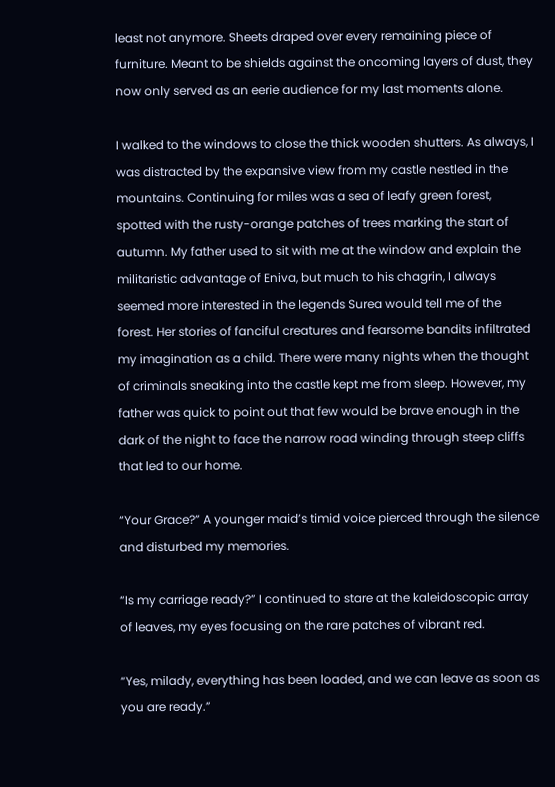least not anymore. Sheets draped over every remaining piece of furniture. Meant to be shields against the oncoming layers of dust, they now only served as an eerie audience for my last moments alone.

I walked to the windows to close the thick wooden shutters. As always, I was distracted by the expansive view from my castle nestled in the mountains. Continuing for miles was a sea of leafy green forest, spotted with the rusty-orange patches of trees marking the start of autumn. My father used to sit with me at the window and explain the militaristic advantage of Eniva, but much to his chagrin, I always seemed more interested in the legends Surea would tell me of the forest. Her stories of fanciful creatures and fearsome bandits infiltrated my imagination as a child. There were many nights when the thought of criminals sneaking into the castle kept me from sleep. However, my father was quick to point out that few would be brave enough in the dark of the night to face the narrow road winding through steep cliffs that led to our home.

“Your Grace?” A younger maid’s timid voice pierced through the silence and disturbed my memories.

“Is my carriage ready?” I continued to stare at the kaleidoscopic array of leaves, my eyes focusing on the rare patches of vibrant red.

“Yes, milady, everything has been loaded, and we can leave as soon as you are ready.”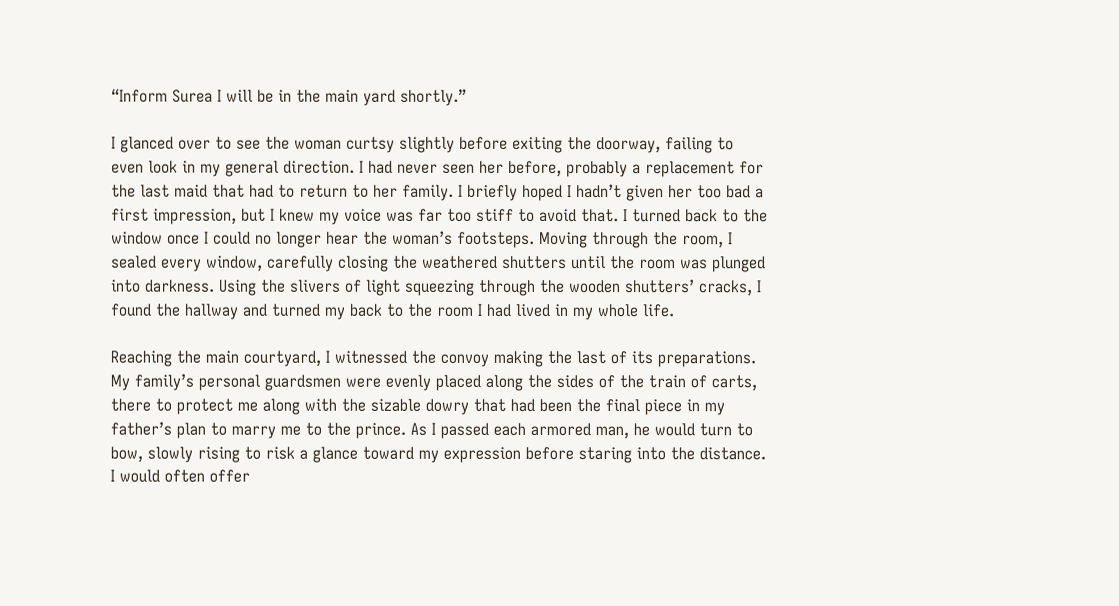“Inform Surea I will be in the main yard shortly.”

I glanced over to see the woman curtsy slightly before exiting the doorway, failing to even look in my general direction. I had never seen her before, probably a replacement for the last maid that had to return to her family. I briefly hoped I hadn’t given her too bad a first impression, but I knew my voice was far too stiff to avoid that. I turned back to the window once I could no longer hear the woman’s footsteps. Moving through the room, I sealed every window, carefully closing the weathered shutters until the room was plunged into darkness. Using the slivers of light squeezing through the wooden shutters’ cracks, I found the hallway and turned my back to the room I had lived in my whole life.

Reaching the main courtyard, I witnessed the convoy making the last of its preparations. My family’s personal guardsmen were evenly placed along the sides of the train of carts, there to protect me along with the sizable dowry that had been the final piece in my father’s plan to marry me to the prince. As I passed each armored man, he would turn to bow, slowly rising to risk a glance toward my expression before staring into the distance. I would often offer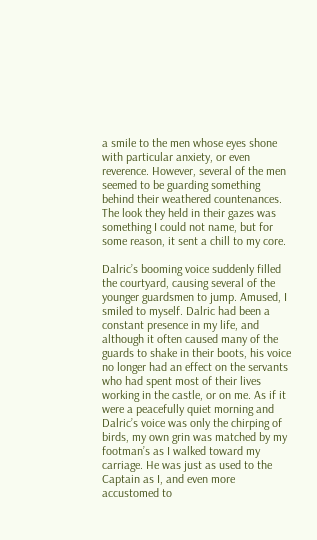a smile to the men whose eyes shone with particular anxiety, or even reverence. However, several of the men seemed to be guarding something behind their weathered countenances. The look they held in their gazes was something I could not name, but for some reason, it sent a chill to my core.

Dalric’s booming voice suddenly filled the courtyard, causing several of the younger guardsmen to jump. Amused, I smiled to myself. Dalric had been a constant presence in my life, and although it often caused many of the guards to shake in their boots, his voice no longer had an effect on the servants who had spent most of their lives working in the castle, or on me. As if it were a peacefully quiet morning and Dalric’s voice was only the chirping of birds, my own grin was matched by my footman’s as I walked toward my carriage. He was just as used to the Captain as I, and even more accustomed to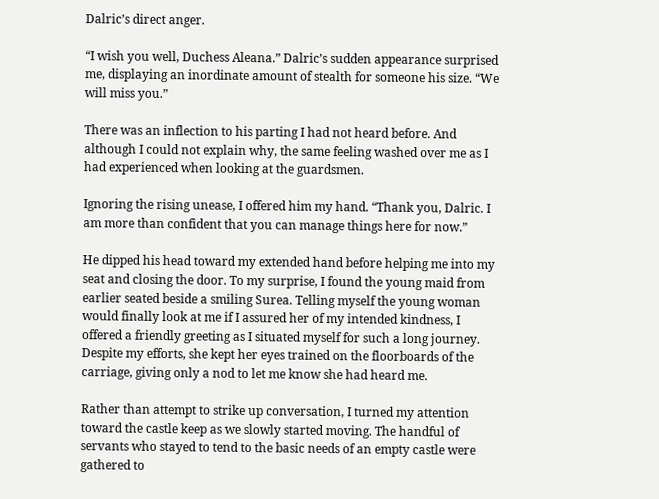Dalric’s direct anger.

“I wish you well, Duchess Aleana.” Dalric’s sudden appearance surprised me, displaying an inordinate amount of stealth for someone his size. “We will miss you.”

There was an inflection to his parting I had not heard before. And although I could not explain why, the same feeling washed over me as I had experienced when looking at the guardsmen.

Ignoring the rising unease, I offered him my hand. “Thank you, Dalric. I am more than confident that you can manage things here for now.”

He dipped his head toward my extended hand before helping me into my seat and closing the door. To my surprise, I found the young maid from earlier seated beside a smiling Surea. Telling myself the young woman would finally look at me if I assured her of my intended kindness, I offered a friendly greeting as I situated myself for such a long journey. Despite my efforts, she kept her eyes trained on the floorboards of the carriage, giving only a nod to let me know she had heard me.

Rather than attempt to strike up conversation, I turned my attention toward the castle keep as we slowly started moving. The handful of servants who stayed to tend to the basic needs of an empty castle were gathered to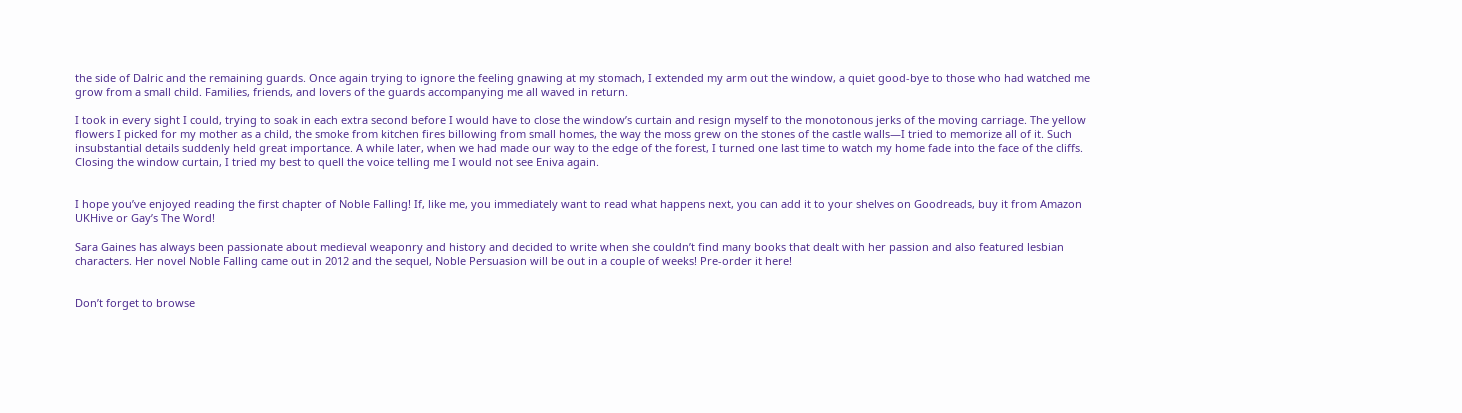the side of Dalric and the remaining guards. Once again trying to ignore the feeling gnawing at my stomach, I extended my arm out the window, a quiet good-bye to those who had watched me grow from a small child. Families, friends, and lovers of the guards accompanying me all waved in return.

I took in every sight I could, trying to soak in each extra second before I would have to close the window’s curtain and resign myself to the monotonous jerks of the moving carriage. The yellow flowers I picked for my mother as a child, the smoke from kitchen fires billowing from small homes, the way the moss grew on the stones of the castle walls—I tried to memorize all of it. Such insubstantial details suddenly held great importance. A while later, when we had made our way to the edge of the forest, I turned one last time to watch my home fade into the face of the cliffs. Closing the window curtain, I tried my best to quell the voice telling me I would not see Eniva again.


I hope you’ve enjoyed reading the first chapter of Noble Falling! If, like me, you immediately want to read what happens next, you can add it to your shelves on Goodreads, buy it from Amazon UKHive or Gay’s The Word!

Sara Gaines has always been passionate about medieval weaponry and history and decided to write when she couldn’t find many books that dealt with her passion and also featured lesbian characters. Her novel Noble Falling came out in 2012 and the sequel, Noble Persuasion will be out in a couple of weeks! Pre-order it here!


Don’t forget to browse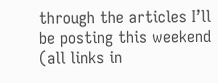through the articles I’ll be posting this weekend (all links in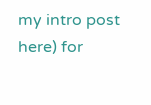my intro post here) for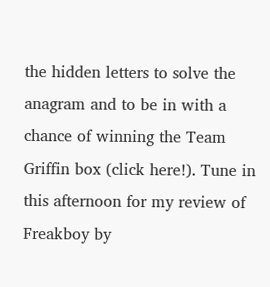the hidden letters to solve the anagram and to be in with a chance of winning the Team Griffin box (click here!). Tune in this afternoon for my review of Freakboy by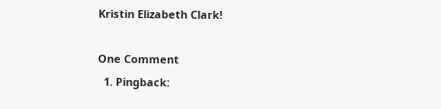Kristin Elizabeth Clark!

One Comment
  1. Pingback: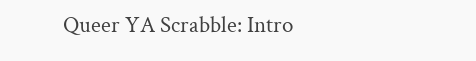Queer YA Scrabble: Intro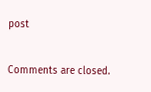post

Comments are closed.